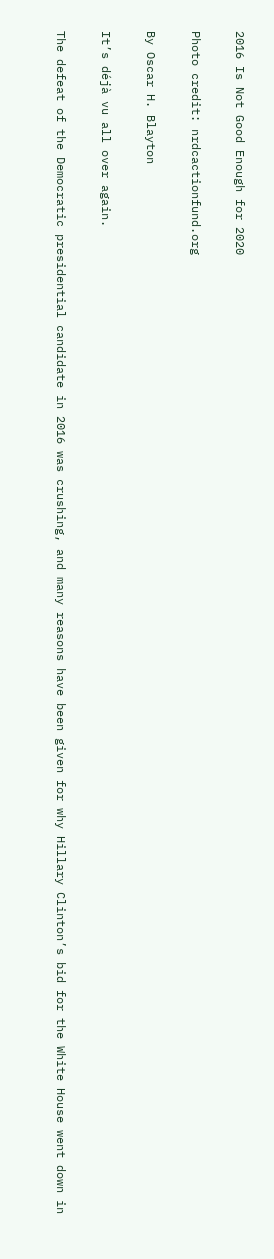2016 Is Not Good Enough for 2020

Photo credit: nrdcactionfund.org

By Oscar H. Blayton

It’s déjà vu all over again.

The defeat of the Democratic presidential candidate in 2016 was crushing, and many reasons have been given for why Hillary Clinton’s bid for the White House went down in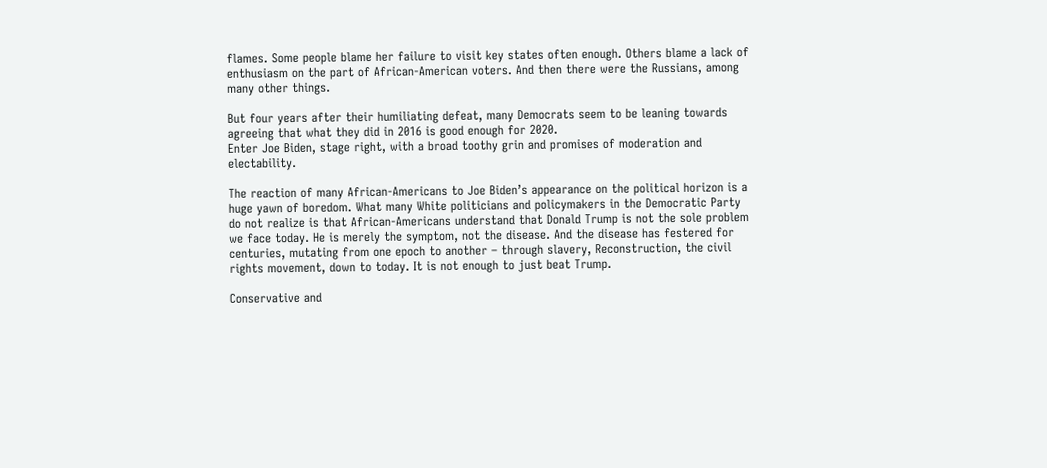flames. Some people blame her failure to visit key states often enough. Others blame a lack of enthusiasm on the part of African-American voters. And then there were the Russians, among many other things.

But four years after their humiliating defeat, many Democrats seem to be leaning towards agreeing that what they did in 2016 is good enough for 2020.
Enter Joe Biden, stage right, with a broad toothy grin and promises of moderation and electability.

The reaction of many African-Americans to Joe Biden’s appearance on the political horizon is a huge yawn of boredom. What many White politicians and policymakers in the Democratic Party do not realize is that African-Americans understand that Donald Trump is not the sole problem we face today. He is merely the symptom, not the disease. And the disease has festered for centuries, mutating from one epoch to another – through slavery, Reconstruction, the civil rights movement, down to today. It is not enough to just beat Trump.

Conservative and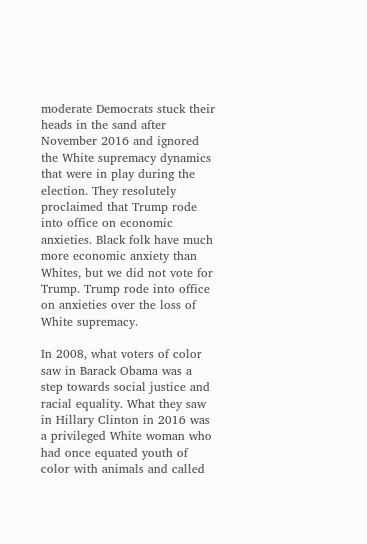moderate Democrats stuck their heads in the sand after November 2016 and ignored the White supremacy dynamics that were in play during the election. They resolutely proclaimed that Trump rode into office on economic anxieties. Black folk have much more economic anxiety than Whites, but we did not vote for Trump. Trump rode into office on anxieties over the loss of White supremacy.

In 2008, what voters of color saw in Barack Obama was a step towards social justice and racial equality. What they saw in Hillary Clinton in 2016 was a privileged White woman who had once equated youth of color with animals and called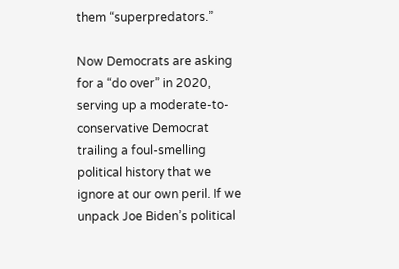them “superpredators.”

Now Democrats are asking for a “do over” in 2020, serving up a moderate-to-conservative Democrat trailing a foul-smelling political history that we ignore at our own peril. If we unpack Joe Biden’s political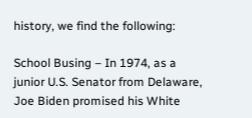history, we find the following:

School Busing – In 1974, as a junior U.S. Senator from Delaware, Joe Biden promised his White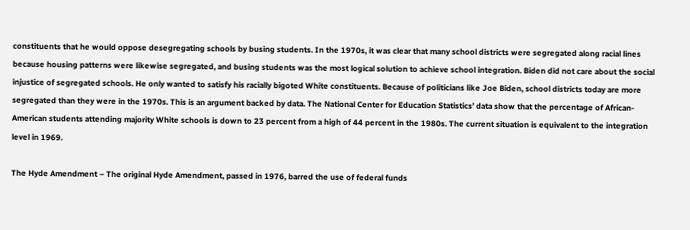constituents that he would oppose desegregating schools by busing students. In the 1970s, it was clear that many school districts were segregated along racial lines because housing patterns were likewise segregated, and busing students was the most logical solution to achieve school integration. Biden did not care about the social injustice of segregated schools. He only wanted to satisfy his racially bigoted White constituents. Because of politicians like Joe Biden, school districts today are more segregated than they were in the 1970s. This is an argument backed by data. The National Center for Education Statistics’ data show that the percentage of African-American students attending majority White schools is down to 23 percent from a high of 44 percent in the 1980s. The current situation is equivalent to the integration level in 1969.

The Hyde Amendment – The original Hyde Amendment, passed in 1976, barred the use of federal funds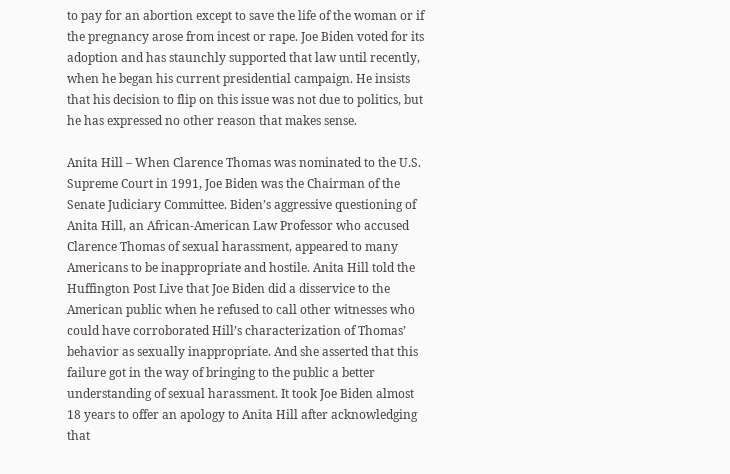to pay for an abortion except to save the life of the woman or if the pregnancy arose from incest or rape. Joe Biden voted for its adoption and has staunchly supported that law until recently, when he began his current presidential campaign. He insists that his decision to flip on this issue was not due to politics, but he has expressed no other reason that makes sense.

Anita Hill – When Clarence Thomas was nominated to the U.S. Supreme Court in 1991, Joe Biden was the Chairman of the Senate Judiciary Committee. Biden’s aggressive questioning of Anita Hill, an African-American Law Professor who accused Clarence Thomas of sexual harassment, appeared to many Americans to be inappropriate and hostile. Anita Hill told the Huffington Post Live that Joe Biden did a disservice to the American public when he refused to call other witnesses who could have corroborated Hill’s characterization of Thomas’ behavior as sexually inappropriate. And she asserted that this failure got in the way of bringing to the public a better understanding of sexual harassment. It took Joe Biden almost 18 years to offer an apology to Anita Hill after acknowledging that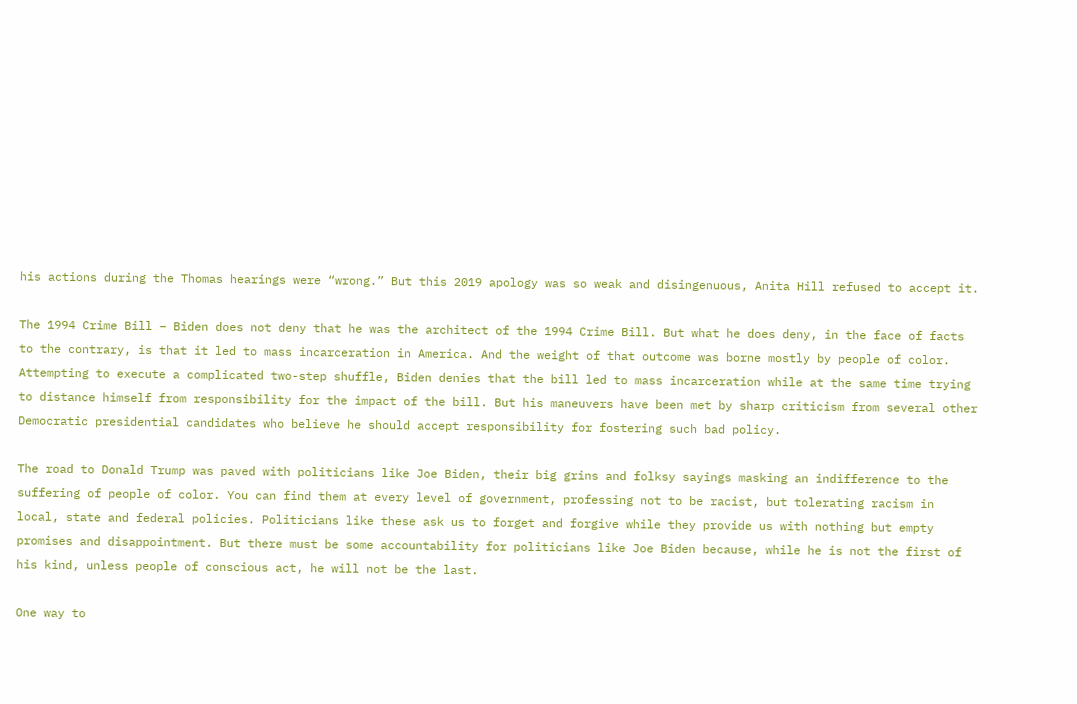his actions during the Thomas hearings were “wrong.” But this 2019 apology was so weak and disingenuous, Anita Hill refused to accept it.

The 1994 Crime Bill – Biden does not deny that he was the architect of the 1994 Crime Bill. But what he does deny, in the face of facts to the contrary, is that it led to mass incarceration in America. And the weight of that outcome was borne mostly by people of color. Attempting to execute a complicated two-step shuffle, Biden denies that the bill led to mass incarceration while at the same time trying to distance himself from responsibility for the impact of the bill. But his maneuvers have been met by sharp criticism from several other Democratic presidential candidates who believe he should accept responsibility for fostering such bad policy.

The road to Donald Trump was paved with politicians like Joe Biden, their big grins and folksy sayings masking an indifference to the suffering of people of color. You can find them at every level of government, professing not to be racist, but tolerating racism in local, state and federal policies. Politicians like these ask us to forget and forgive while they provide us with nothing but empty promises and disappointment. But there must be some accountability for politicians like Joe Biden because, while he is not the first of his kind, unless people of conscious act, he will not be the last.

One way to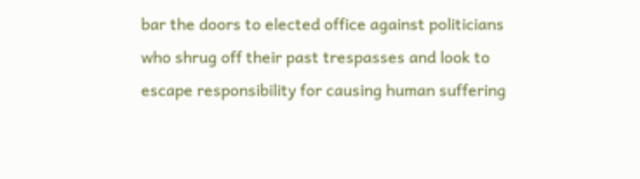bar the doors to elected office against politicians who shrug off their past trespasses and look to escape responsibility for causing human suffering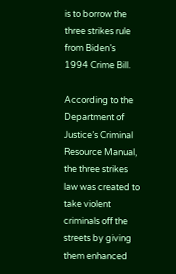is to borrow the three strikes rule from Biden’s 1994 Crime Bill.

According to the Department of Justice’s Criminal Resource Manual, the three strikes law was created to take violent criminals off the streets by giving them enhanced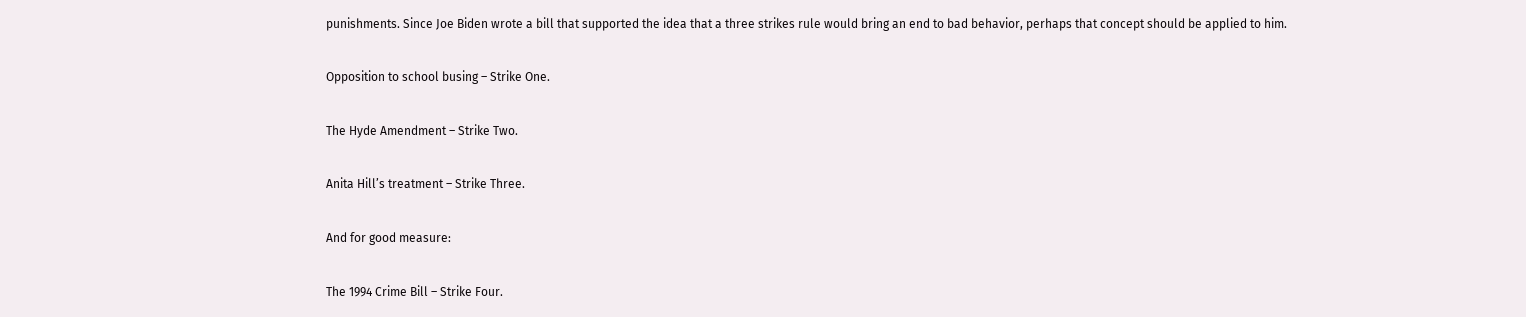punishments. Since Joe Biden wrote a bill that supported the idea that a three strikes rule would bring an end to bad behavior, perhaps that concept should be applied to him.

Opposition to school busing – Strike One.

The Hyde Amendment – Strike Two.

Anita Hill’s treatment – Strike Three.

And for good measure:

The 1994 Crime Bill – Strike Four.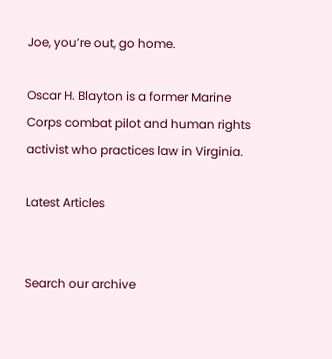Joe, you’re out, go home.

Oscar H. Blayton is a former Marine Corps combat pilot and human rights activist who practices law in Virginia.

Latest Articles


Search our archive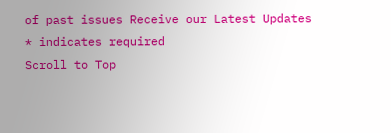of past issues Receive our Latest Updates
* indicates required
Scroll to Top